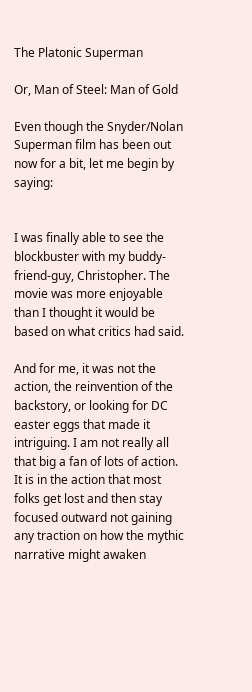The Platonic Superman

Or, Man of Steel: Man of Gold

Even though the Snyder/Nolan Superman film has been out now for a bit, let me begin by saying:


I was finally able to see the blockbuster with my buddy-friend-guy, Christopher. The movie was more enjoyable than I thought it would be based on what critics had said.

And for me, it was not the action, the reinvention of the backstory, or looking for DC easter eggs that made it intriguing. I am not really all that big a fan of lots of action. It is in the action that most folks get lost and then stay focused outward not gaining any traction on how the mythic narrative might awaken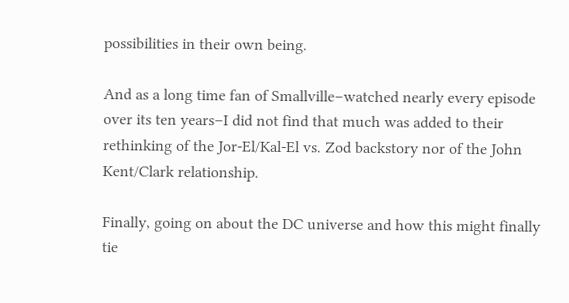possibilities in their own being.

And as a long time fan of Smallville–watched nearly every episode over its ten years–I did not find that much was added to their rethinking of the Jor-El/Kal-El vs. Zod backstory nor of the John Kent/Clark relationship.

Finally, going on about the DC universe and how this might finally tie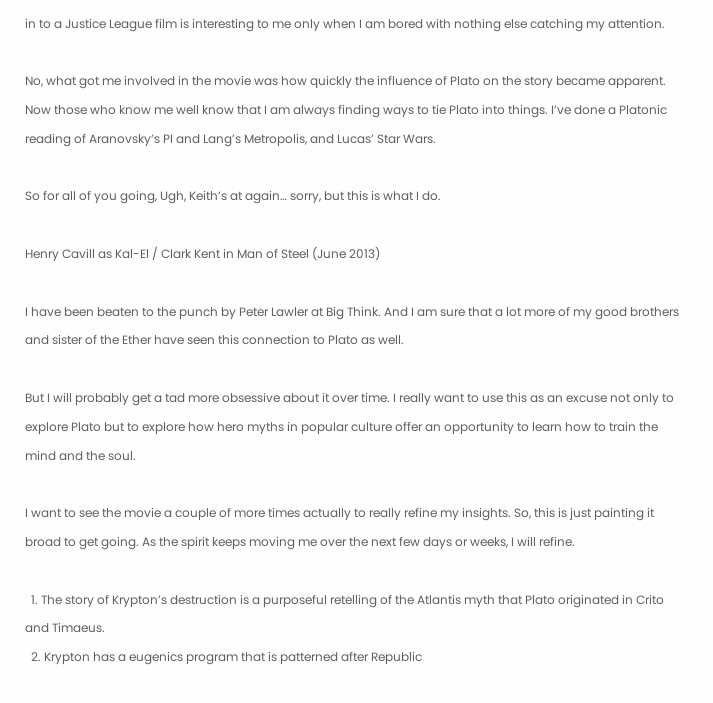in to a Justice League film is interesting to me only when I am bored with nothing else catching my attention.

No, what got me involved in the movie was how quickly the influence of Plato on the story became apparent. Now those who know me well know that I am always finding ways to tie Plato into things. I’ve done a Platonic reading of Aranovsky’s PI and Lang’s Metropolis, and Lucas’ Star Wars.

So for all of you going, Ugh, Keith’s at again… sorry, but this is what I do.

Henry Cavill as Kal-El / Clark Kent in Man of Steel (June 2013)

I have been beaten to the punch by Peter Lawler at Big Think. And I am sure that a lot more of my good brothers and sister of the Ether have seen this connection to Plato as well.

But I will probably get a tad more obsessive about it over time. I really want to use this as an excuse not only to explore Plato but to explore how hero myths in popular culture offer an opportunity to learn how to train the mind and the soul.

I want to see the movie a couple of more times actually to really refine my insights. So, this is just painting it broad to get going. As the spirit keeps moving me over the next few days or weeks, I will refine.

  1. The story of Krypton’s destruction is a purposeful retelling of the Atlantis myth that Plato originated in Crito and Timaeus.
  2. Krypton has a eugenics program that is patterned after Republic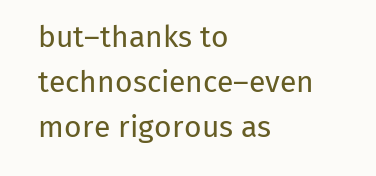but–thanks to technoscience–even more rigorous as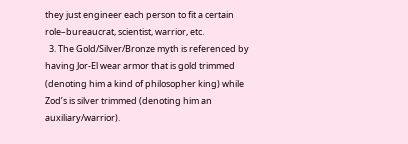they just engineer each person to fit a certain role–bureaucrat, scientist, warrior, etc.
  3. The Gold/Silver/Bronze myth is referenced by having Jor-El wear armor that is gold trimmed (denoting him a kind of philosopher king) while Zod’s is silver trimmed (denoting him an auxiliary/warrior).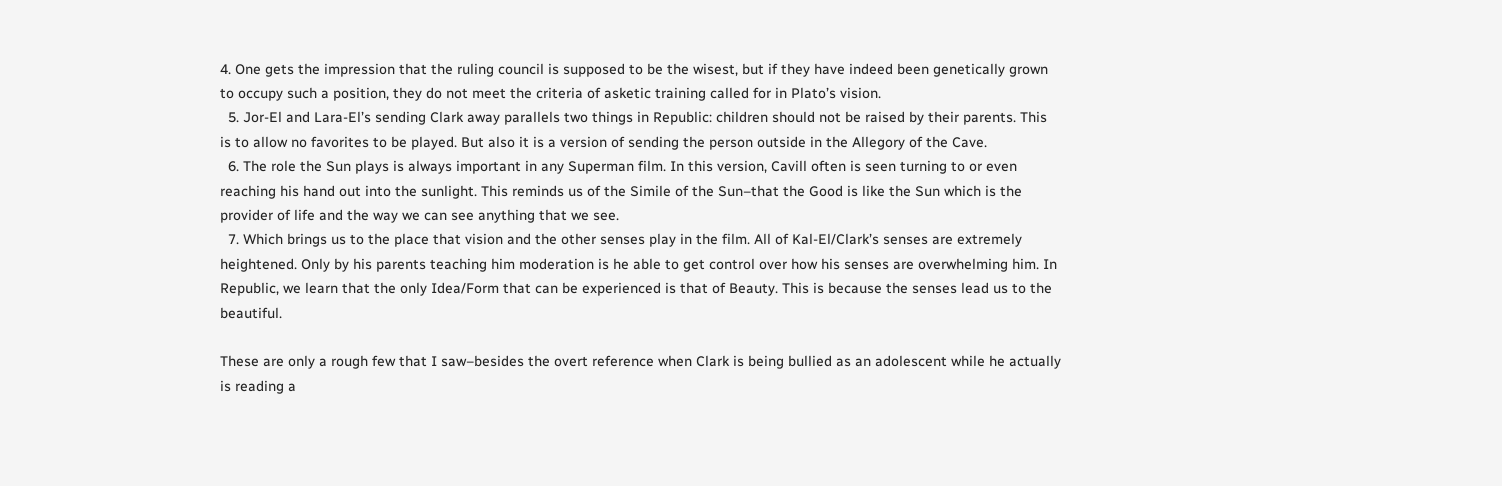4. One gets the impression that the ruling council is supposed to be the wisest, but if they have indeed been genetically grown to occupy such a position, they do not meet the criteria of asketic training called for in Plato’s vision.
  5. Jor-El and Lara-El’s sending Clark away parallels two things in Republic: children should not be raised by their parents. This is to allow no favorites to be played. But also it is a version of sending the person outside in the Allegory of the Cave.
  6. The role the Sun plays is always important in any Superman film. In this version, Cavill often is seen turning to or even reaching his hand out into the sunlight. This reminds us of the Simile of the Sun–that the Good is like the Sun which is the provider of life and the way we can see anything that we see.
  7. Which brings us to the place that vision and the other senses play in the film. All of Kal-El/Clark’s senses are extremely heightened. Only by his parents teaching him moderation is he able to get control over how his senses are overwhelming him. In Republic, we learn that the only Idea/Form that can be experienced is that of Beauty. This is because the senses lead us to the beautiful.

These are only a rough few that I saw–besides the overt reference when Clark is being bullied as an adolescent while he actually is reading a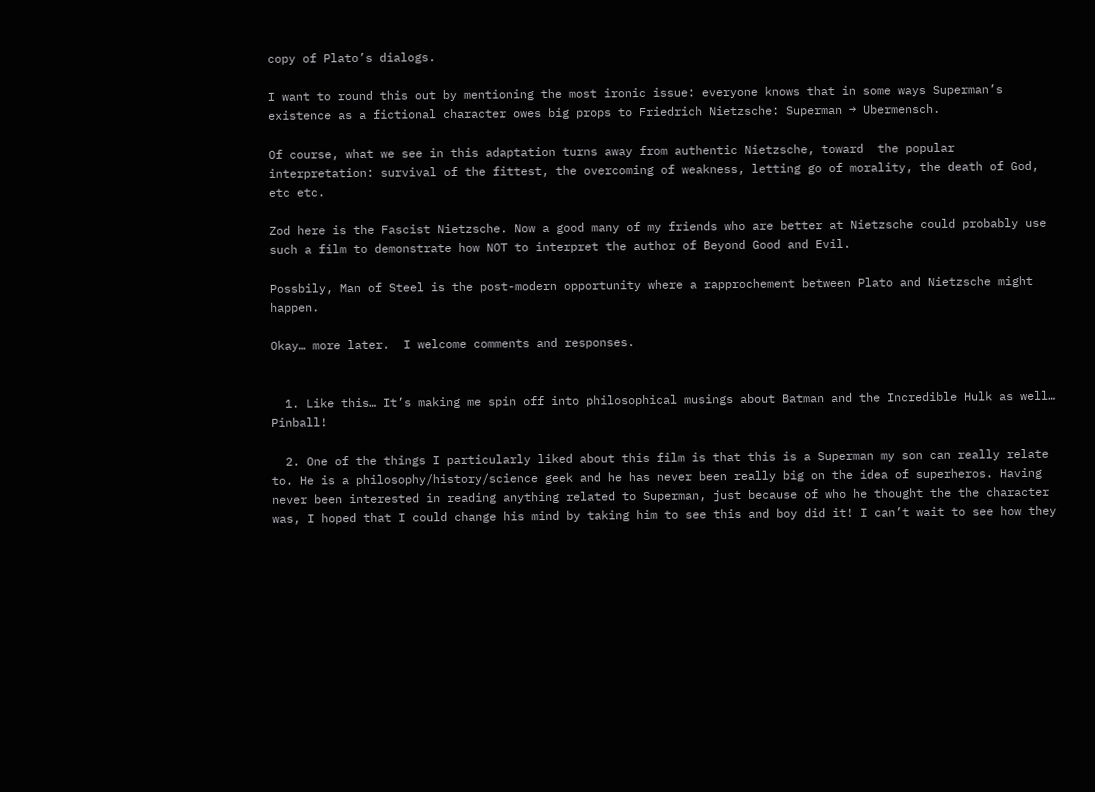copy of Plato’s dialogs.

I want to round this out by mentioning the most ironic issue: everyone knows that in some ways Superman’s existence as a fictional character owes big props to Friedrich Nietzsche: Superman → Ubermensch.

Of course, what we see in this adaptation turns away from authentic Nietzsche, toward  the popular interpretation: survival of the fittest, the overcoming of weakness, letting go of morality, the death of God, etc etc.

Zod here is the Fascist Nietzsche. Now a good many of my friends who are better at Nietzsche could probably use such a film to demonstrate how NOT to interpret the author of Beyond Good and Evil.

Possbily, Man of Steel is the post-modern opportunity where a rapprochement between Plato and Nietzsche might happen.

Okay… more later.  I welcome comments and responses.


  1. Like this… It’s making me spin off into philosophical musings about Batman and the Incredible Hulk as well… Pinball!

  2. One of the things I particularly liked about this film is that this is a Superman my son can really relate to. He is a philosophy/history/science geek and he has never been really big on the idea of superheros. Having never been interested in reading anything related to Superman, just because of who he thought the the character was, I hoped that I could change his mind by taking him to see this and boy did it! I can’t wait to see how they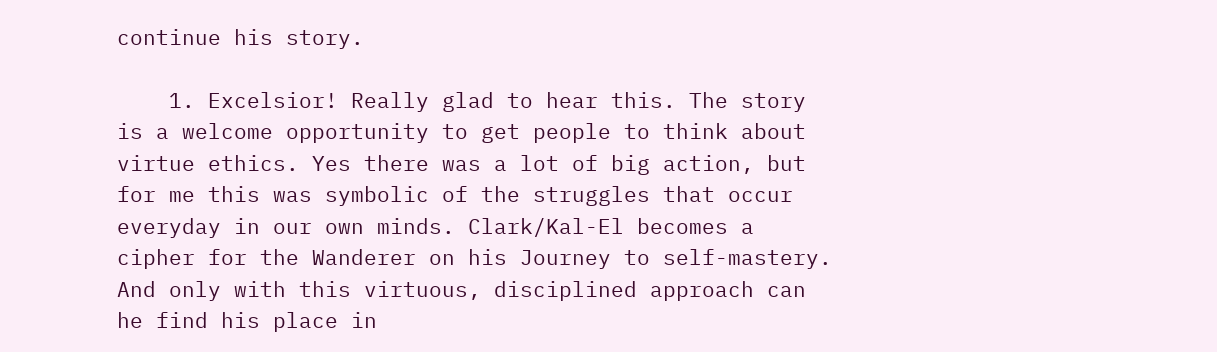continue his story.

    1. Excelsior! Really glad to hear this. The story is a welcome opportunity to get people to think about virtue ethics. Yes there was a lot of big action, but for me this was symbolic of the struggles that occur everyday in our own minds. Clark/Kal-El becomes a cipher for the Wanderer on his Journey to self-mastery. And only with this virtuous, disciplined approach can he find his place in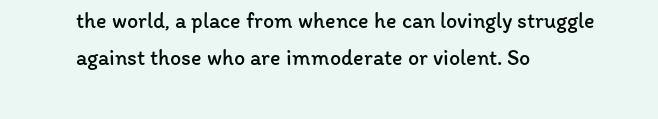the world, a place from whence he can lovingly struggle against those who are immoderate or violent. So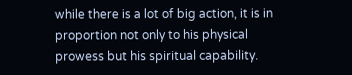while there is a lot of big action, it is in proportion not only to his physical prowess but his spiritual capability.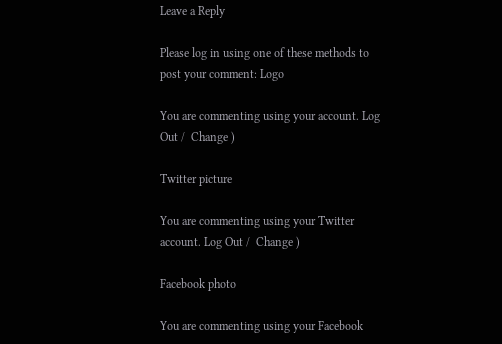Leave a Reply

Please log in using one of these methods to post your comment: Logo

You are commenting using your account. Log Out /  Change )

Twitter picture

You are commenting using your Twitter account. Log Out /  Change )

Facebook photo

You are commenting using your Facebook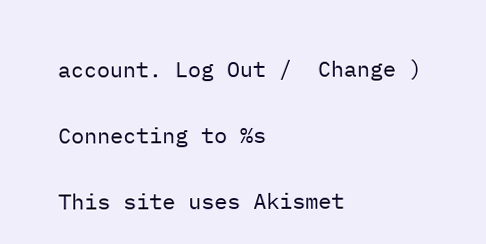account. Log Out /  Change )

Connecting to %s

This site uses Akismet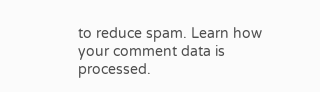to reduce spam. Learn how your comment data is processed.